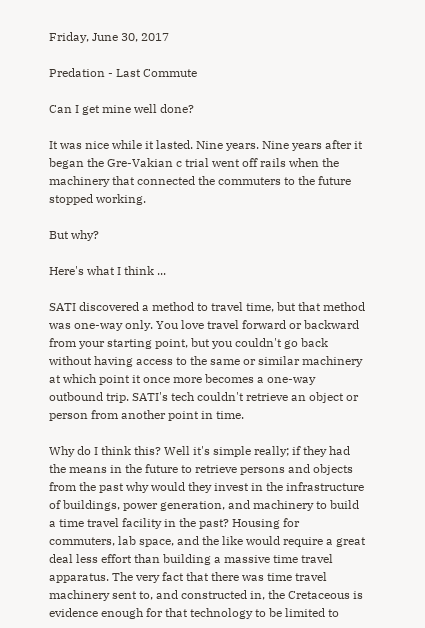Friday, June 30, 2017

Predation - Last Commute

Can I get mine well done?

It was nice while it lasted. Nine years. Nine years after it began the Gre-Vakian c trial went off rails when the machinery that connected the commuters to the future stopped working.

But why?

Here's what I think ...

SATI discovered a method to travel time, but that method was one-way only. You love travel forward or backward from your starting point, but you couldn't go back without having access to the same or similar machinery at which point it once more becomes a one-way outbound trip. SATI's tech couldn't retrieve an object or person from another point in time.

Why do I think this? Well it's simple really; if they had the means in the future to retrieve persons and objects from the past why would they invest in the infrastructure of buildings, power generation, and machinery to build a time travel facility in the past? Housing for commuters, lab space, and the like would require a great deal less effort than building a massive time travel apparatus. The very fact that there was time travel machinery sent to, and constructed in, the Cretaceous is evidence enough for that technology to be limited to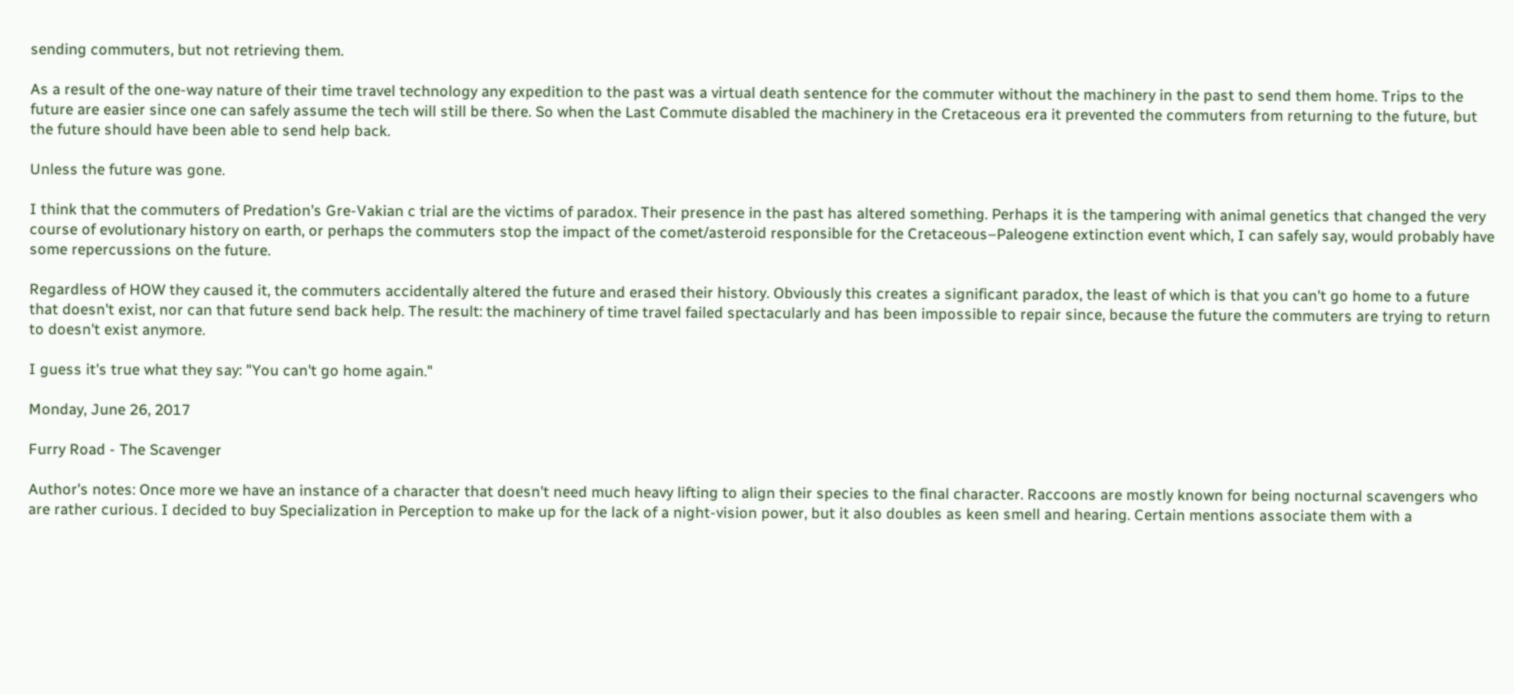sending commuters, but not retrieving them.

As a result of the one-way nature of their time travel technology any expedition to the past was a virtual death sentence for the commuter without the machinery in the past to send them home. Trips to the future are easier since one can safely assume the tech will still be there. So when the Last Commute disabled the machinery in the Cretaceous era it prevented the commuters from returning to the future, but the future should have been able to send help back.

Unless the future was gone.

I think that the commuters of Predation's Gre-Vakian c trial are the victims of paradox. Their presence in the past has altered something. Perhaps it is the tampering with animal genetics that changed the very course of evolutionary history on earth, or perhaps the commuters stop the impact of the comet/asteroid responsible for the Cretaceous–Paleogene extinction event which, I can safely say, would probably have some repercussions on the future.

Regardless of HOW they caused it, the commuters accidentally altered the future and erased their history. Obviously this creates a significant paradox, the least of which is that you can't go home to a future that doesn't exist, nor can that future send back help. The result: the machinery of time travel failed spectacularly and has been impossible to repair since, because the future the commuters are trying to return to doesn't exist anymore.

I guess it's true what they say: "You can't go home again."

Monday, June 26, 2017

Furry Road - The Scavenger

Author's notes: Once more we have an instance of a character that doesn't need much heavy lifting to align their species to the final character. Raccoons are mostly known for being nocturnal scavengers who are rather curious. I decided to buy Specialization in Perception to make up for the lack of a night-vision power, but it also doubles as keen smell and hearing. Certain mentions associate them with a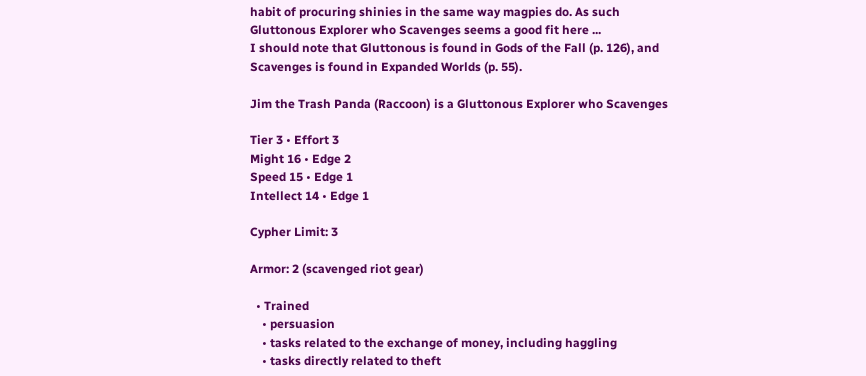habit of procuring shinies in the same way magpies do. As such Gluttonous Explorer who Scavenges seems a good fit here ...
I should note that Gluttonous is found in Gods of the Fall (p. 126), and Scavenges is found in Expanded Worlds (p. 55).

Jim the Trash Panda (Raccoon) is a Gluttonous Explorer who Scavenges

Tier 3 • Effort 3
Might 16 • Edge 2
Speed 15 • Edge 1
Intellect 14 • Edge 1

Cypher Limit: 3

Armor: 2 (scavenged riot gear)

  • Trained
    • persuasion
    • tasks related to the exchange of money, including haggling
    • tasks directly related to theft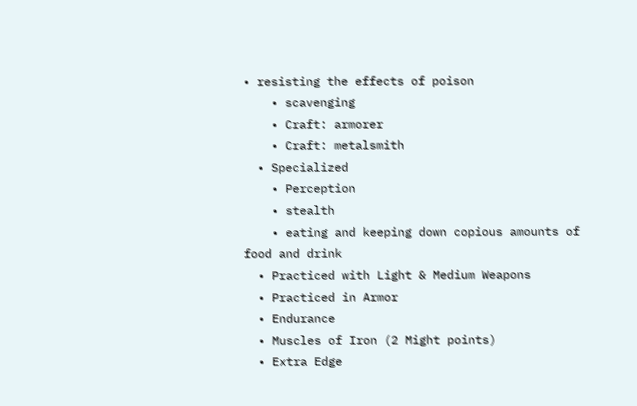• resisting the effects of poison
    • scavenging
    • Craft: armorer
    • Craft: metalsmith
  • Specialized
    • Perception
    • stealth
    • eating and keeping down copious amounts of food and drink
  • Practiced with Light & Medium Weapons
  • Practiced in Armor
  • Endurance
  • Muscles of Iron (2 Might points)
  • Extra Edge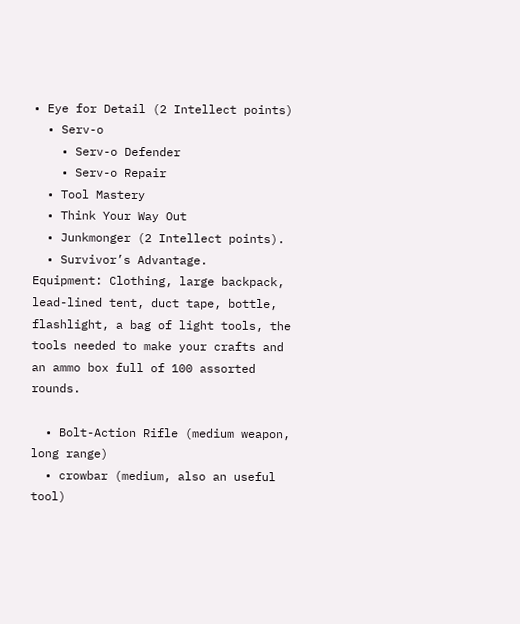• Eye for Detail (2 Intellect points)
  • Serv-o
    • Serv-o Defender
    • Serv-o Repair
  • Tool Mastery
  • Think Your Way Out
  • Junkmonger (2 Intellect points).
  • Survivor’s Advantage.
Equipment: Clothing, large backpack, lead-lined tent, duct tape, bottle, flashlight, a bag of light tools, the tools needed to make your crafts and an ammo box full of 100 assorted rounds.

  • Bolt-Action Rifle (medium weapon, long range)
  • crowbar (medium, also an useful tool)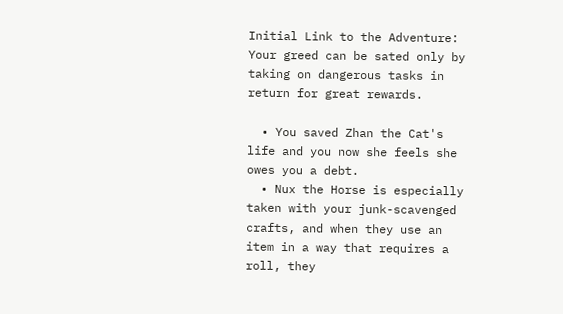Initial Link to the Adventure: Your greed can be sated only by taking on dangerous tasks in return for great rewards.

  • You saved Zhan the Cat's life and you now she feels she owes you a debt.
  • Nux the Horse is especially taken with your junk-scavenged crafts, and when they use an item in a way that requires a roll, they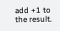add +1 to the result.